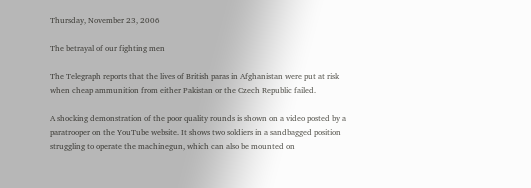Thursday, November 23, 2006

The betrayal of our fighting men

The Telegraph reports that the lives of British paras in Afghanistan were put at risk when cheap ammunition from either Pakistan or the Czech Republic failed.

A shocking demonstration of the poor quality rounds is shown on a video posted by a paratrooper on the YouTube website. It shows two soldiers in a sandbagged position struggling to operate the machinegun, which can also be mounted on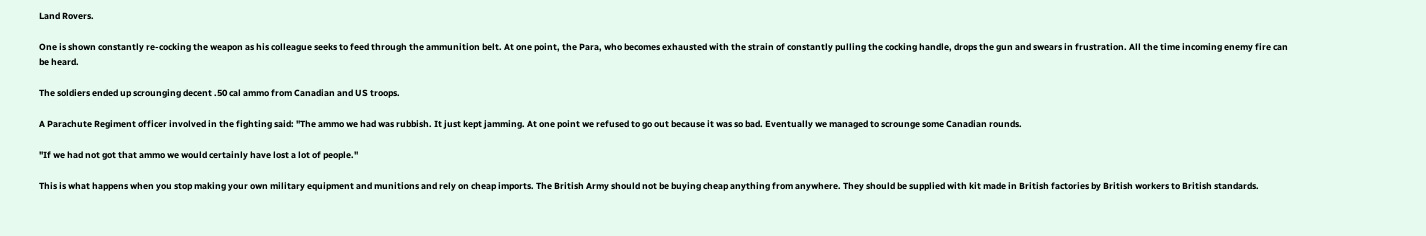Land Rovers.

One is shown constantly re-cocking the weapon as his colleague seeks to feed through the ammunition belt. At one point, the Para, who becomes exhausted with the strain of constantly pulling the cocking handle, drops the gun and swears in frustration. All the time incoming enemy fire can be heard.

The soldiers ended up scrounging decent .50 cal ammo from Canadian and US troops.

A Parachute Regiment officer involved in the fighting said: "The ammo we had was rubbish. It just kept jamming. At one point we refused to go out because it was so bad. Eventually we managed to scrounge some Canadian rounds.

"If we had not got that ammo we would certainly have lost a lot of people."

This is what happens when you stop making your own military equipment and munitions and rely on cheap imports. The British Army should not be buying cheap anything from anywhere. They should be supplied with kit made in British factories by British workers to British standards.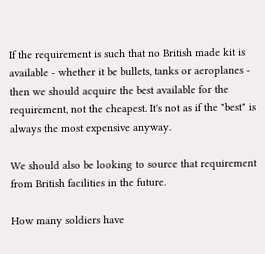If the requirement is such that no British made kit is available - whether it be bullets, tanks or aeroplanes - then we should acquire the best available for the requirement, not the cheapest. It's not as if the "best" is always the most expensive anyway.

We should also be looking to source that requirement from British facilities in the future.

How many soldiers have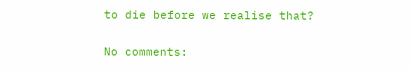to die before we realise that?

No comments: